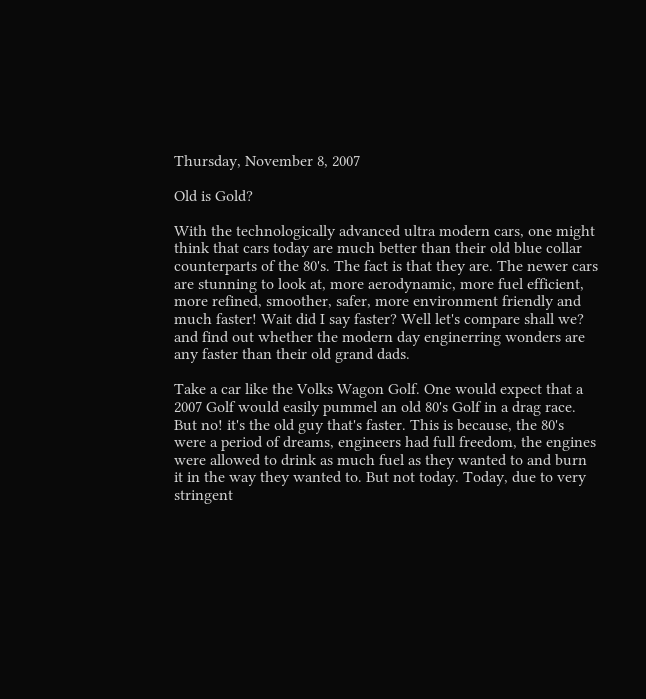Thursday, November 8, 2007

Old is Gold?

With the technologically advanced ultra modern cars, one might think that cars today are much better than their old blue collar counterparts of the 80's. The fact is that they are. The newer cars are stunning to look at, more aerodynamic, more fuel efficient, more refined, smoother, safer, more environment friendly and much faster! Wait did I say faster? Well let's compare shall we? and find out whether the modern day enginerring wonders are any faster than their old grand dads.

Take a car like the Volks Wagon Golf. One would expect that a 2007 Golf would easily pummel an old 80's Golf in a drag race. But no! it's the old guy that's faster. This is because, the 80's were a period of dreams, engineers had full freedom, the engines were allowed to drink as much fuel as they wanted to and burn it in the way they wanted to. But not today. Today, due to very stringent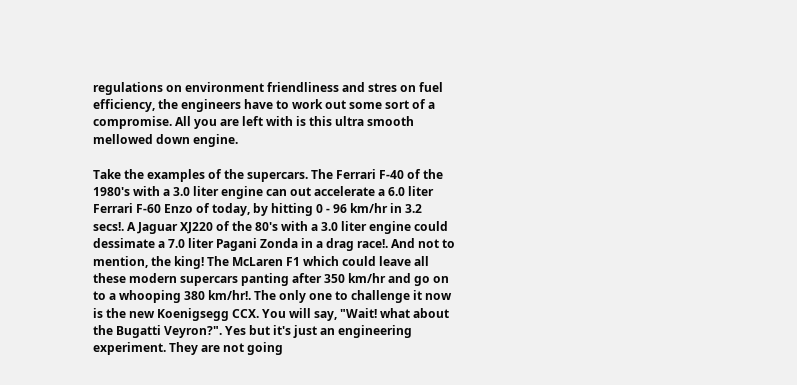regulations on environment friendliness and stres on fuel efficiency, the engineers have to work out some sort of a compromise. All you are left with is this ultra smooth mellowed down engine.

Take the examples of the supercars. The Ferrari F-40 of the 1980's with a 3.0 liter engine can out accelerate a 6.0 liter Ferrari F-60 Enzo of today, by hitting 0 - 96 km/hr in 3.2 secs!. A Jaguar XJ220 of the 80's with a 3.0 liter engine could dessimate a 7.0 liter Pagani Zonda in a drag race!. And not to mention, the king! The McLaren F1 which could leave all these modern supercars panting after 350 km/hr and go on to a whooping 380 km/hr!. The only one to challenge it now is the new Koenigsegg CCX. You will say, "Wait! what about the Bugatti Veyron?". Yes but it's just an engineering experiment. They are not going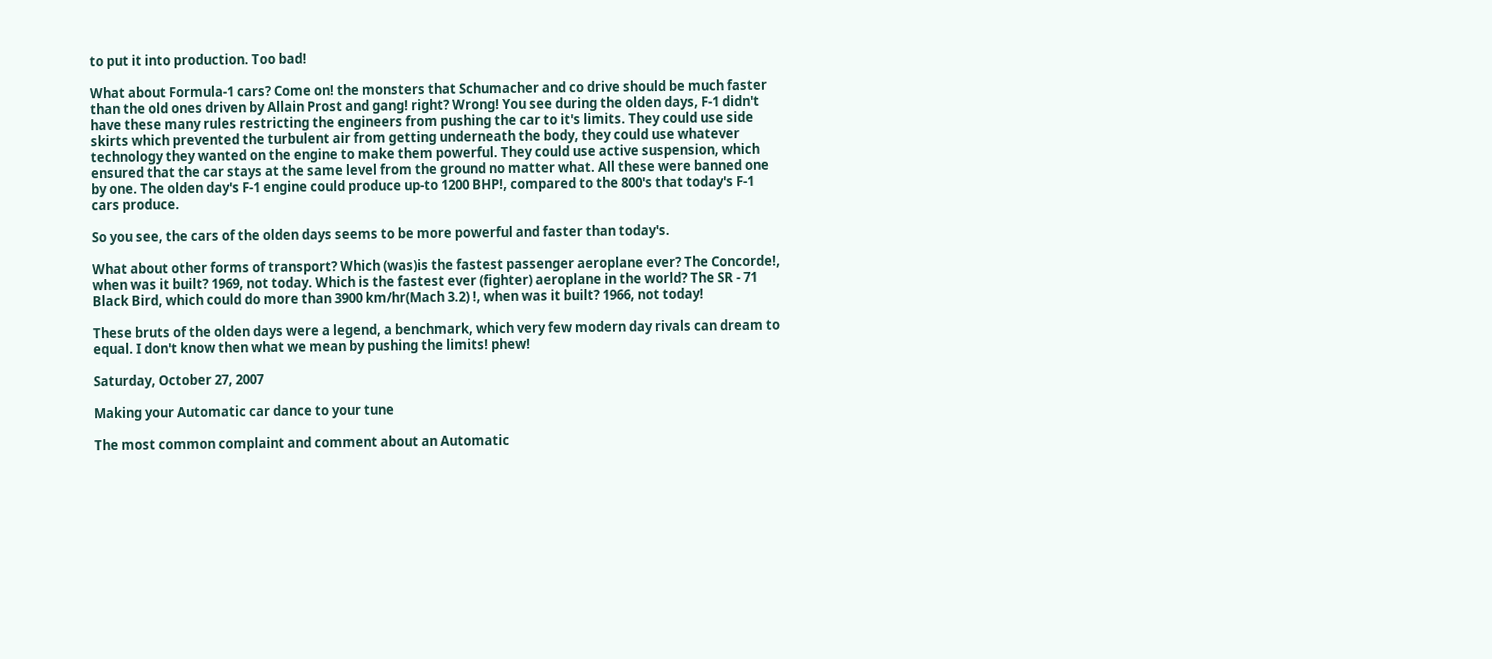to put it into production. Too bad!

What about Formula-1 cars? Come on! the monsters that Schumacher and co drive should be much faster than the old ones driven by Allain Prost and gang! right? Wrong! You see during the olden days, F-1 didn't have these many rules restricting the engineers from pushing the car to it's limits. They could use side skirts which prevented the turbulent air from getting underneath the body, they could use whatever technology they wanted on the engine to make them powerful. They could use active suspension, which ensured that the car stays at the same level from the ground no matter what. All these were banned one by one. The olden day's F-1 engine could produce up-to 1200 BHP!, compared to the 800's that today's F-1 cars produce.

So you see, the cars of the olden days seems to be more powerful and faster than today's.

What about other forms of transport? Which (was)is the fastest passenger aeroplane ever? The Concorde!, when was it built? 1969, not today. Which is the fastest ever (fighter) aeroplane in the world? The SR - 71 Black Bird, which could do more than 3900 km/hr(Mach 3.2) !, when was it built? 1966, not today!

These bruts of the olden days were a legend, a benchmark, which very few modern day rivals can dream to equal. I don't know then what we mean by pushing the limits! phew!

Saturday, October 27, 2007

Making your Automatic car dance to your tune

The most common complaint and comment about an Automatic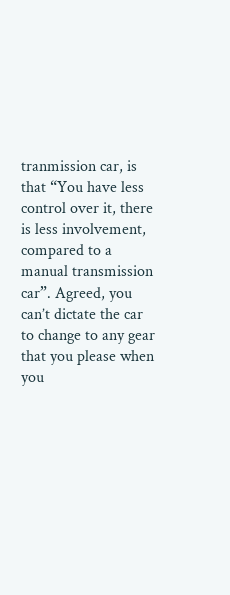tranmission car, is that “You have less control over it, there is less involvement, compared to a manual transmission car”. Agreed, you can’t dictate the car to change to any gear that you please when you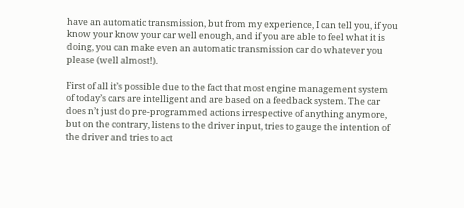have an automatic transmission, but from my experience, I can tell you, if you know your know your car well enough, and if you are able to feel what it is doing, you can make even an automatic transmission car do whatever you please (well almost!).

First of all it’s possible due to the fact that most engine management system of today’s cars are intelligent and are based on a feedback system. The car does n’t just do pre-programmed actions irrespective of anything anymore, but on the contrary, listens to the driver input, tries to gauge the intention of the driver and tries to act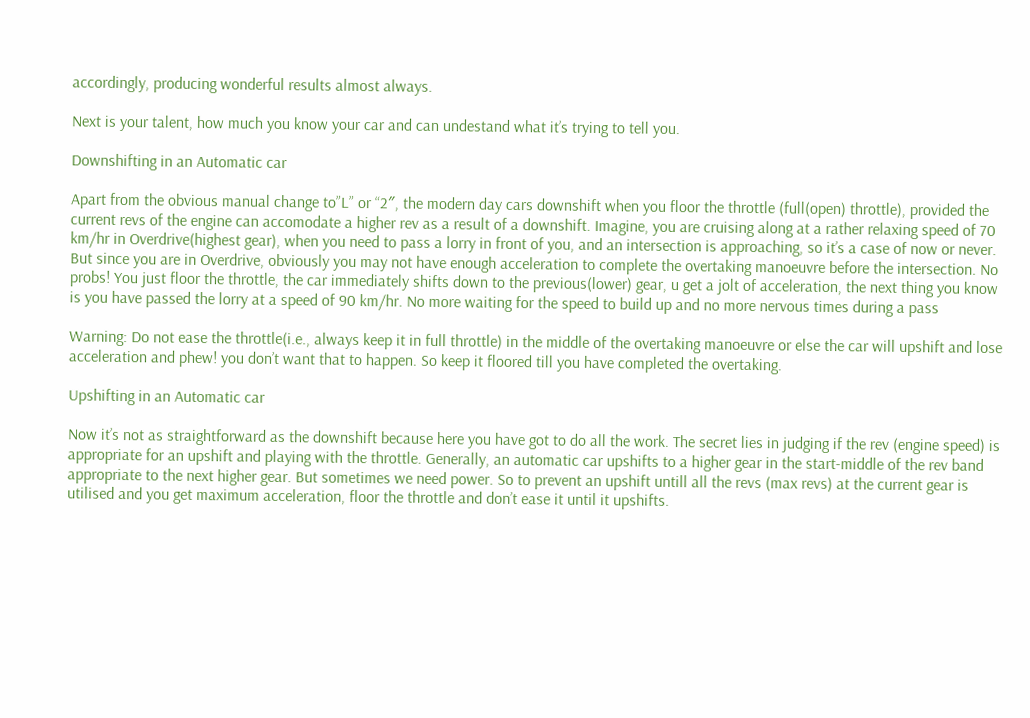accordingly, producing wonderful results almost always.

Next is your talent, how much you know your car and can undestand what it’s trying to tell you.

Downshifting in an Automatic car

Apart from the obvious manual change to”L” or “2″, the modern day cars downshift when you floor the throttle (full(open) throttle), provided the current revs of the engine can accomodate a higher rev as a result of a downshift. Imagine, you are cruising along at a rather relaxing speed of 70 km/hr in Overdrive(highest gear), when you need to pass a lorry in front of you, and an intersection is approaching, so it’s a case of now or never. But since you are in Overdrive, obviously you may not have enough acceleration to complete the overtaking manoeuvre before the intersection. No probs! You just floor the throttle, the car immediately shifts down to the previous(lower) gear, u get a jolt of acceleration, the next thing you know is you have passed the lorry at a speed of 90 km/hr. No more waiting for the speed to build up and no more nervous times during a pass

Warning: Do not ease the throttle(i.e., always keep it in full throttle) in the middle of the overtaking manoeuvre or else the car will upshift and lose acceleration and phew! you don’t want that to happen. So keep it floored till you have completed the overtaking.

Upshifting in an Automatic car

Now it’s not as straightforward as the downshift because here you have got to do all the work. The secret lies in judging if the rev (engine speed) is appropriate for an upshift and playing with the throttle. Generally, an automatic car upshifts to a higher gear in the start-middle of the rev band appropriate to the next higher gear. But sometimes we need power. So to prevent an upshift untill all the revs (max revs) at the current gear is utilised and you get maximum acceleration, floor the throttle and don’t ease it until it upshifts.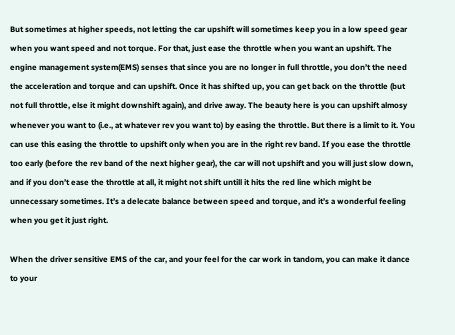But sometimes at higher speeds, not letting the car upshift will sometimes keep you in a low speed gear when you want speed and not torque. For that, just ease the throttle when you want an upshift. The engine management system(EMS) senses that since you are no longer in full throttle, you don’t the need the acceleration and torque and can upshift. Once it has shifted up, you can get back on the throttle (but not full throttle, else it might downshift again), and drive away. The beauty here is you can upshift almosy whenever you want to (i.e., at whatever rev you want to) by easing the throttle. But there is a limit to it. You can use this easing the throttle to upshift only when you are in the right rev band. If you ease the throttle too early (before the rev band of the next higher gear), the car will not upshift and you will just slow down, and if you don’t ease the throttle at all, it might not shift untill it hits the red line which might be unnecessary sometimes. It’s a delecate balance between speed and torque, and it’s a wonderful feeling when you get it just right.

When the driver sensitive EMS of the car, and your feel for the car work in tandom, you can make it dance to your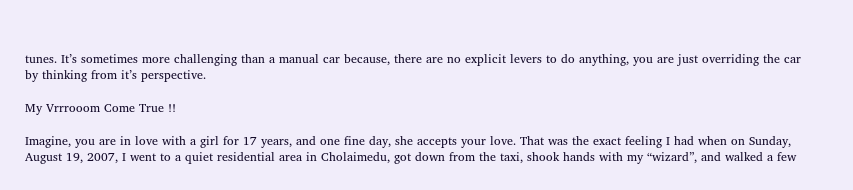tunes. It’s sometimes more challenging than a manual car because, there are no explicit levers to do anything, you are just overriding the car by thinking from it’s perspective.

My Vrrrooom Come True !!

Imagine, you are in love with a girl for 17 years, and one fine day, she accepts your love. That was the exact feeling I had when on Sunday, August 19, 2007, I went to a quiet residential area in Cholaimedu, got down from the taxi, shook hands with my “wizard”, and walked a few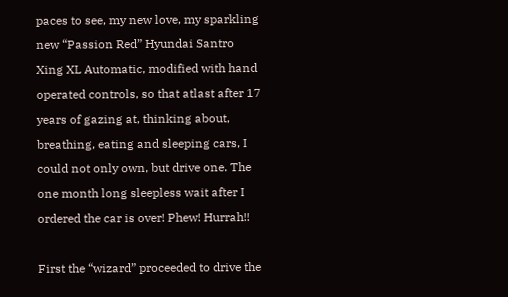paces to see, my new love, my sparkling new “Passion Red” Hyundai Santro Xing XL Automatic, modified with hand operated controls, so that atlast after 17 years of gazing at, thinking about, breathing, eating and sleeping cars, I could not only own, but drive one. The one month long sleepless wait after I ordered the car is over! Phew! Hurrah!!

First the “wizard” proceeded to drive the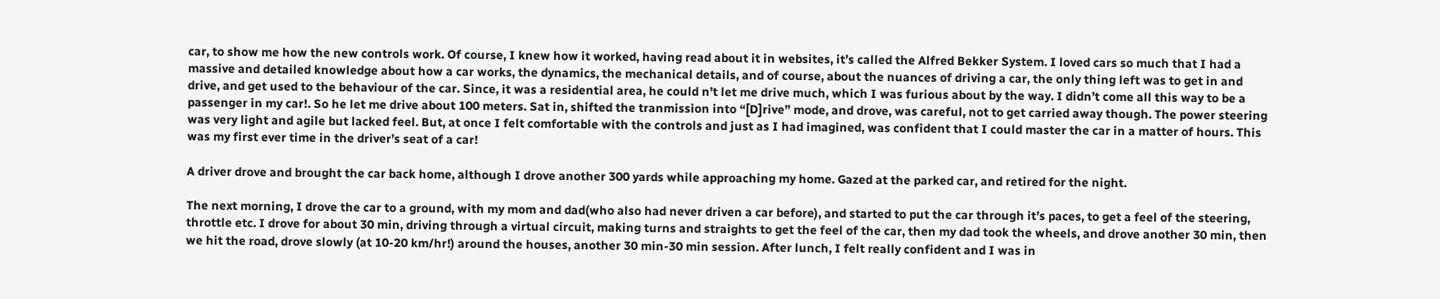car, to show me how the new controls work. Of course, I knew how it worked, having read about it in websites, it’s called the Alfred Bekker System. I loved cars so much that I had a massive and detailed knowledge about how a car works, the dynamics, the mechanical details, and of course, about the nuances of driving a car, the only thing left was to get in and drive, and get used to the behaviour of the car. Since, it was a residential area, he could n’t let me drive much, which I was furious about by the way. I didn’t come all this way to be a passenger in my car!. So he let me drive about 100 meters. Sat in, shifted the tranmission into “[D]rive” mode, and drove, was careful, not to get carried away though. The power steering was very light and agile but lacked feel. But, at once I felt comfortable with the controls and just as I had imagined, was confident that I could master the car in a matter of hours. This was my first ever time in the driver’s seat of a car!

A driver drove and brought the car back home, although I drove another 300 yards while approaching my home. Gazed at the parked car, and retired for the night.

The next morning, I drove the car to a ground, with my mom and dad(who also had never driven a car before), and started to put the car through it’s paces, to get a feel of the steering, throttle etc. I drove for about 30 min, driving through a virtual circuit, making turns and straights to get the feel of the car, then my dad took the wheels, and drove another 30 min, then we hit the road, drove slowly (at 10-20 km/hr!) around the houses, another 30 min-30 min session. After lunch, I felt really confident and I was in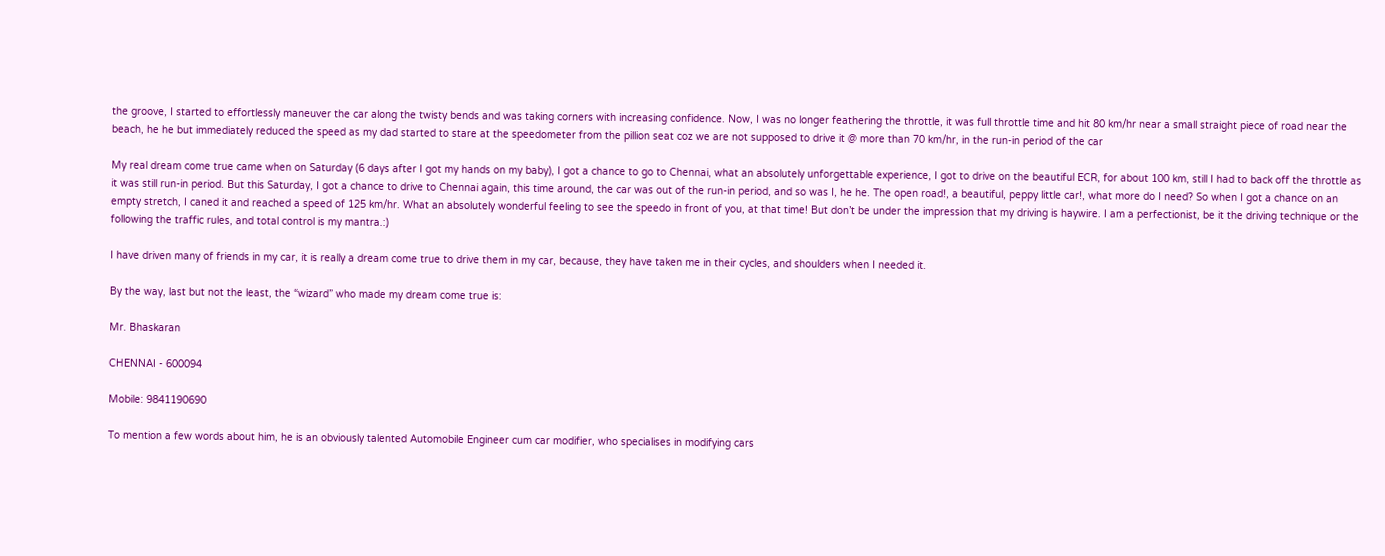the groove, I started to effortlessly maneuver the car along the twisty bends and was taking corners with increasing confidence. Now, I was no longer feathering the throttle, it was full throttle time and hit 80 km/hr near a small straight piece of road near the beach, he he but immediately reduced the speed as my dad started to stare at the speedometer from the pillion seat coz we are not supposed to drive it @ more than 70 km/hr, in the run-in period of the car

My real dream come true came when on Saturday (6 days after I got my hands on my baby), I got a chance to go to Chennai, what an absolutely unforgettable experience, I got to drive on the beautiful ECR, for about 100 km, still I had to back off the throttle as it was still run-in period. But this Saturday, I got a chance to drive to Chennai again, this time around, the car was out of the run-in period, and so was I, he he. The open road!, a beautiful, peppy little car!, what more do I need? So when I got a chance on an empty stretch, I caned it and reached a speed of 125 km/hr. What an absolutely wonderful feeling to see the speedo in front of you, at that time! But don’t be under the impression that my driving is haywire. I am a perfectionist, be it the driving technique or the following the traffic rules, and total control is my mantra.:)

I have driven many of friends in my car, it is really a dream come true to drive them in my car, because, they have taken me in their cycles, and shoulders when I needed it.

By the way, last but not the least, the “wizard” who made my dream come true is:

Mr. Bhaskaran

CHENNAI - 600094

Mobile: 9841190690

To mention a few words about him, he is an obviously talented Automobile Engineer cum car modifier, who specialises in modifying cars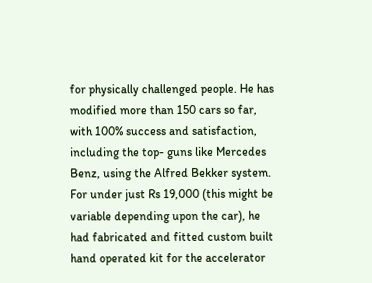for physically challenged people. He has modified more than 150 cars so far, with 100% success and satisfaction, including the top- guns like Mercedes Benz, using the Alfred Bekker system. For under just Rs 19,000 (this might be variable depending upon the car), he had fabricated and fitted custom built hand operated kit for the accelerator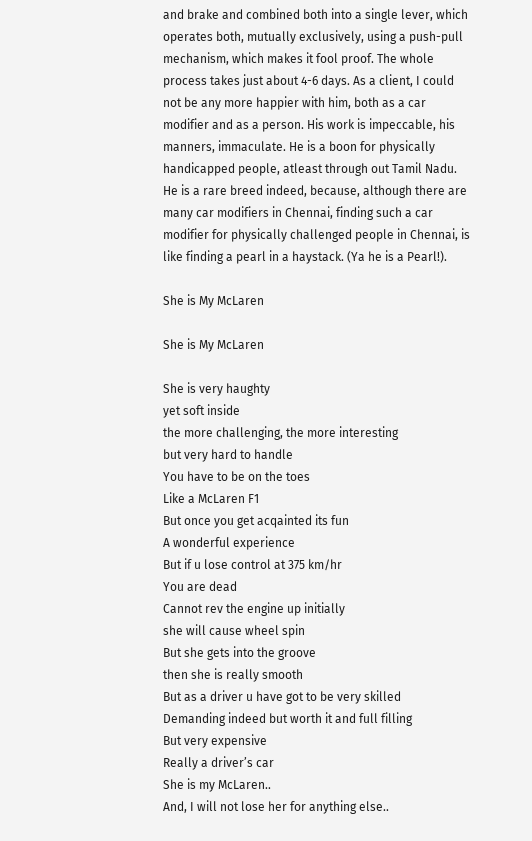and brake and combined both into a single lever, which operates both, mutually exclusively, using a push-pull mechanism, which makes it fool proof. The whole process takes just about 4-6 days. As a client, I could not be any more happier with him, both as a car modifier and as a person. His work is impeccable, his manners, immaculate. He is a boon for physically handicapped people, atleast through out Tamil Nadu. He is a rare breed indeed, because, although there are many car modifiers in Chennai, finding such a car modifier for physically challenged people in Chennai, is like finding a pearl in a haystack. (Ya he is a Pearl!).

She is My McLaren

She is My McLaren

She is very haughty
yet soft inside
the more challenging, the more interesting
but very hard to handle
You have to be on the toes
Like a McLaren F1
But once you get acqainted its fun
A wonderful experience
But if u lose control at 375 km/hr
You are dead
Cannot rev the engine up initially
she will cause wheel spin
But she gets into the groove
then she is really smooth
But as a driver u have got to be very skilled
Demanding indeed but worth it and full filling
But very expensive
Really a driver’s car
She is my McLaren..
And, I will not lose her for anything else..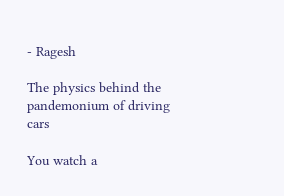- Ragesh

The physics behind the pandemonium of driving cars

You watch a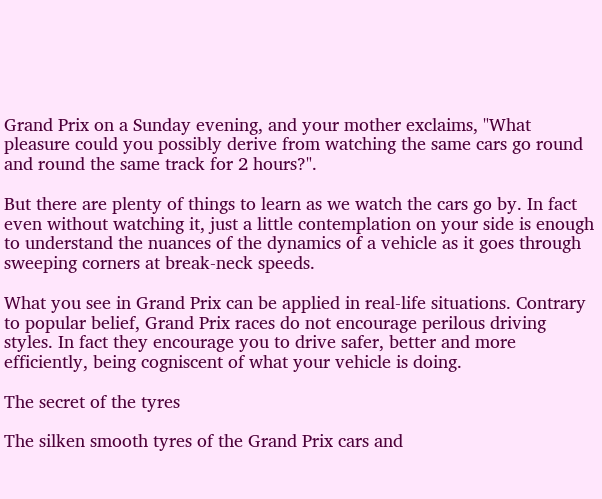Grand Prix on a Sunday evening, and your mother exclaims, "What pleasure could you possibly derive from watching the same cars go round and round the same track for 2 hours?".

But there are plenty of things to learn as we watch the cars go by. In fact even without watching it, just a little contemplation on your side is enough to understand the nuances of the dynamics of a vehicle as it goes through sweeping corners at break-neck speeds.

What you see in Grand Prix can be applied in real-life situations. Contrary to popular belief, Grand Prix races do not encourage perilous driving styles. In fact they encourage you to drive safer, better and more efficiently, being cogniscent of what your vehicle is doing.

The secret of the tyres

The silken smooth tyres of the Grand Prix cars and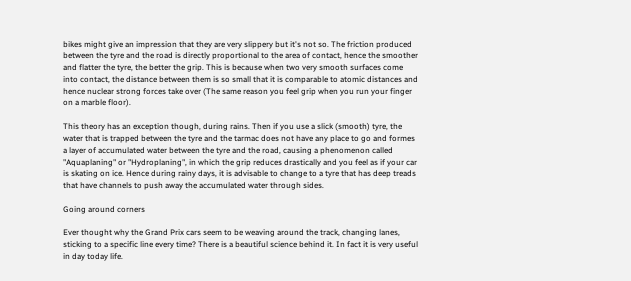bikes might give an impression that they are very slippery but it's not so. The friction produced between the tyre and the road is directly proportional to the area of contact, hence the smoother and flatter the tyre, the better the grip. This is because when two very smooth surfaces come into contact, the distance between them is so small that it is comparable to atomic distances and hence nuclear strong forces take over (The same reason you feel grip when you run your finger on a marble floor).

This theory has an exception though, during rains. Then if you use a slick (smooth) tyre, the water that is trapped between the tyre and the tarmac does not have any place to go and formes a layer of accumulated water between the tyre and the road, causing a phenomenon called "Aquaplaning" or "Hydroplaning", in which the grip reduces drastically and you feel as if your car is skating on ice. Hence during rainy days, it is advisable to change to a tyre that has deep treads that have channels to push away the accumulated water through sides.

Going around corners

Ever thought why the Grand Prix cars seem to be weaving around the track, changing lanes, sticking to a specific line every time? There is a beautiful science behind it. In fact it is very useful in day today life.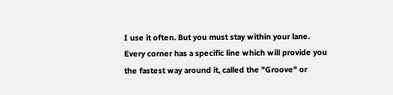I use it often. But you must stay within your lane. Every corner has a specific line which will provide you the fastest way around it, called the "Groove" or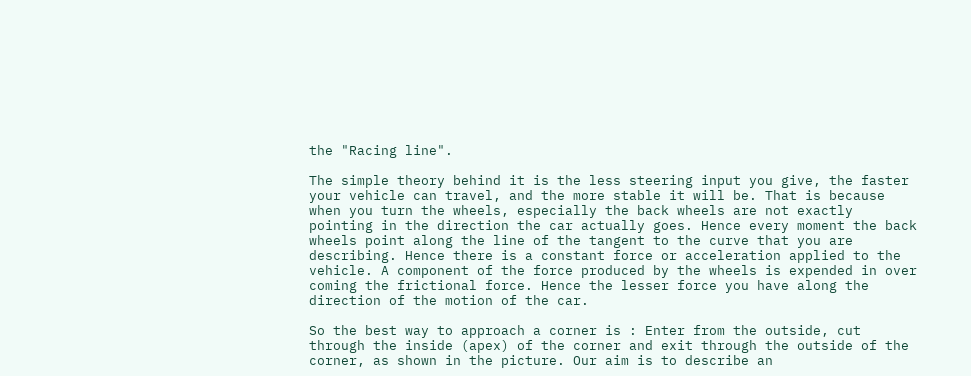the "Racing line".

The simple theory behind it is the less steering input you give, the faster your vehicle can travel, and the more stable it will be. That is because when you turn the wheels, especially the back wheels are not exactly pointing in the direction the car actually goes. Hence every moment the back wheels point along the line of the tangent to the curve that you are describing. Hence there is a constant force or acceleration applied to the vehicle. A component of the force produced by the wheels is expended in over coming the frictional force. Hence the lesser force you have along the direction of the motion of the car.

So the best way to approach a corner is : Enter from the outside, cut through the inside (apex) of the corner and exit through the outside of the corner, as shown in the picture. Our aim is to describe an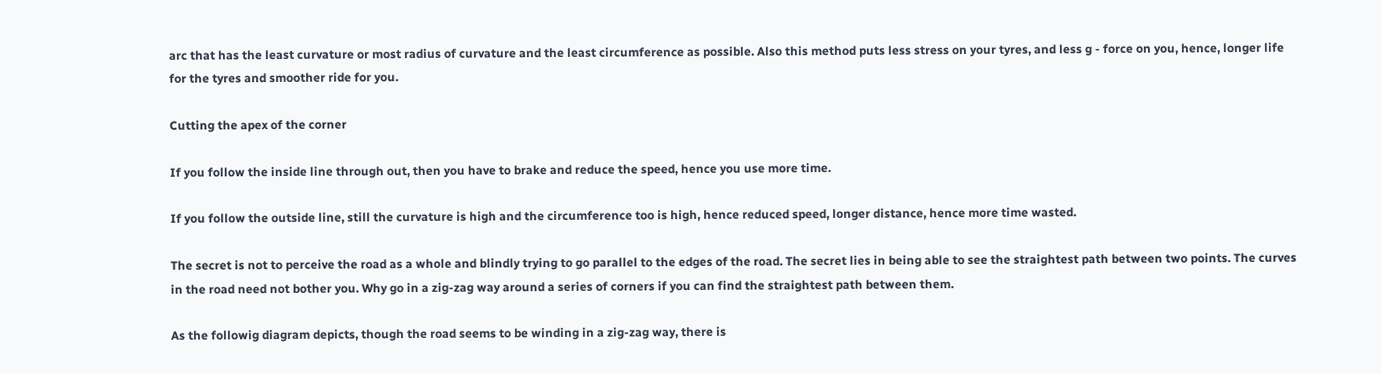arc that has the least curvature or most radius of curvature and the least circumference as possible. Also this method puts less stress on your tyres, and less g - force on you, hence, longer life for the tyres and smoother ride for you.

Cutting the apex of the corner

If you follow the inside line through out, then you have to brake and reduce the speed, hence you use more time.

If you follow the outside line, still the curvature is high and the circumference too is high, hence reduced speed, longer distance, hence more time wasted.

The secret is not to perceive the road as a whole and blindly trying to go parallel to the edges of the road. The secret lies in being able to see the straightest path between two points. The curves in the road need not bother you. Why go in a zig-zag way around a series of corners if you can find the straightest path between them.

As the followig diagram depicts, though the road seems to be winding in a zig-zag way, there is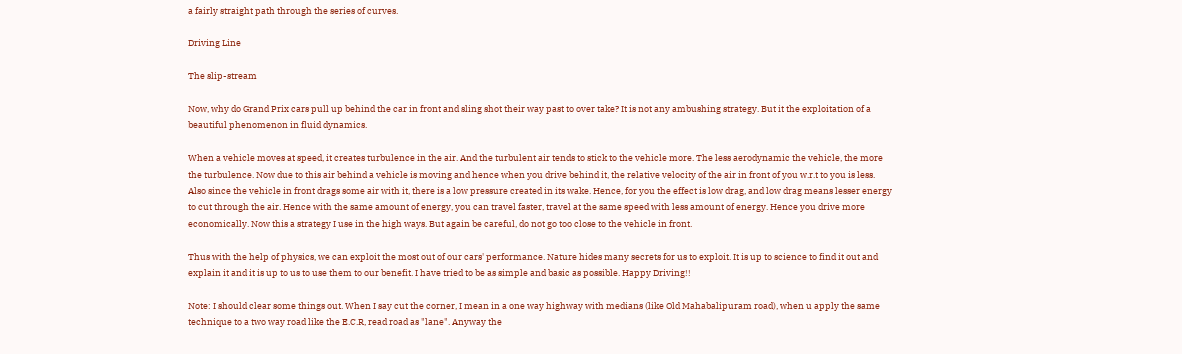a fairly straight path through the series of curves.

Driving Line

The slip-stream

Now, why do Grand Prix cars pull up behind the car in front and sling shot their way past to over take? It is not any ambushing strategy. But it the exploitation of a beautiful phenomenon in fluid dynamics.

When a vehicle moves at speed, it creates turbulence in the air. And the turbulent air tends to stick to the vehicle more. The less aerodynamic the vehicle, the more the turbulence. Now due to this air behind a vehicle is moving and hence when you drive behind it, the relative velocity of the air in front of you w.r.t to you is less. Also since the vehicle in front drags some air with it, there is a low pressure created in its wake. Hence, for you the effect is low drag, and low drag means lesser energy to cut through the air. Hence with the same amount of energy, you can travel faster, travel at the same speed with less amount of energy. Hence you drive more economically. Now this a strategy I use in the high ways. But again be careful, do not go too close to the vehicle in front.

Thus with the help of physics, we can exploit the most out of our cars' performance. Nature hides many secrets for us to exploit. It is up to science to find it out and explain it and it is up to us to use them to our benefit. I have tried to be as simple and basic as possible. Happy Driving!!

Note: I should clear some things out. When I say cut the corner, I mean in a one way highway with medians (like Old Mahabalipuram road), when u apply the same technique to a two way road like the E.C.R, read road as "lane". Anyway the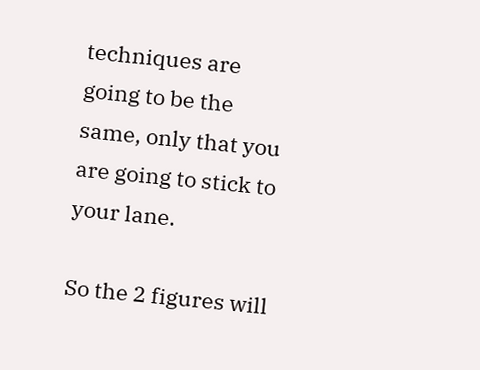techniques are going to be the same, only that you are going to stick to your lane.

So the 2 figures will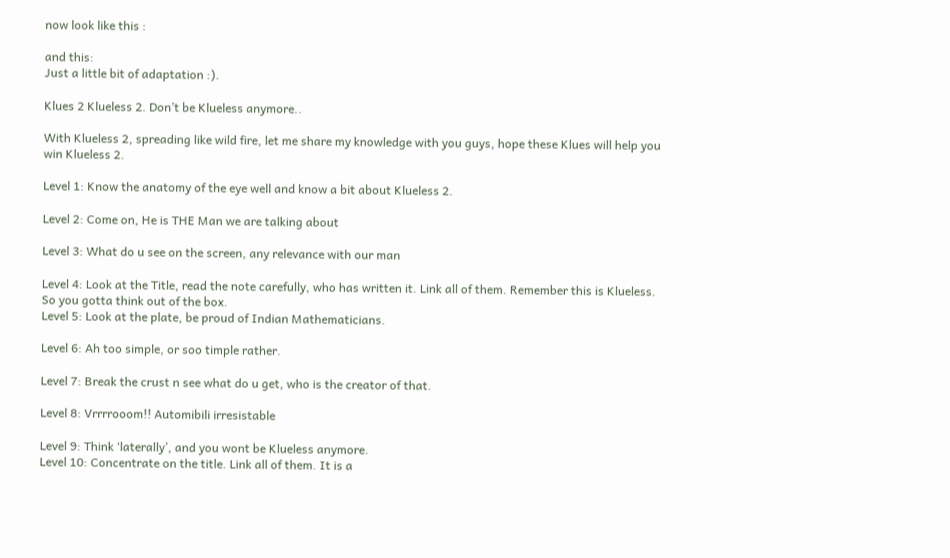now look like this :

and this:
Just a little bit of adaptation :).

Klues 2 Klueless 2. Don’t be Klueless anymore..

With Klueless 2, spreading like wild fire, let me share my knowledge with you guys, hope these Klues will help you win Klueless 2.

Level 1: Know the anatomy of the eye well and know a bit about Klueless 2.

Level 2: Come on, He is THE Man we are talking about

Level 3: What do u see on the screen, any relevance with our man

Level 4: Look at the Title, read the note carefully, who has written it. Link all of them. Remember this is Klueless. So you gotta think out of the box.
Level 5: Look at the plate, be proud of Indian Mathematicians.

Level 6: Ah too simple, or soo timple rather.

Level 7: Break the crust n see what do u get, who is the creator of that.

Level 8: Vrrrrooom!! Automibili irresistable

Level 9: Think ‘laterally’, and you wont be Klueless anymore.
Level 10: Concentrate on the title. Link all of them. It is a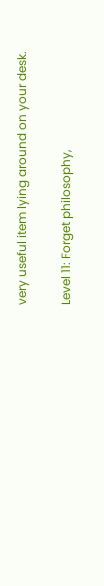very useful item lying around on your desk.

Level 11: Forget philosophy,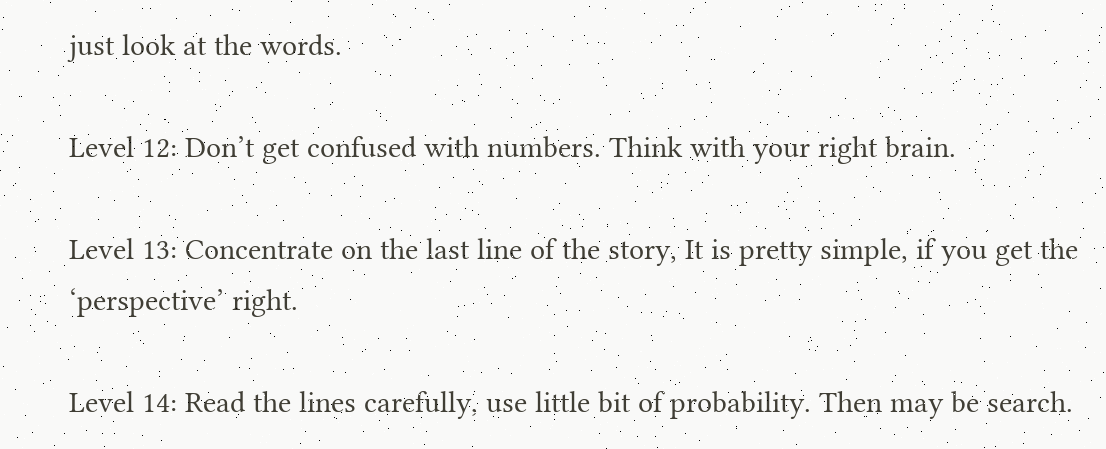just look at the words.

Level 12: Don’t get confused with numbers. Think with your right brain.

Level 13: Concentrate on the last line of the story, It is pretty simple, if you get the ‘perspective’ right.

Level 14: Read the lines carefully, use little bit of probability. Then may be search.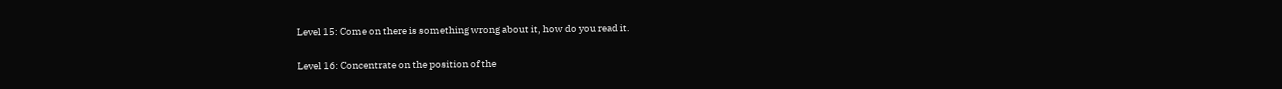Level 15: Come on there is something wrong about it, how do you read it.

Level 16: Concentrate on the position of the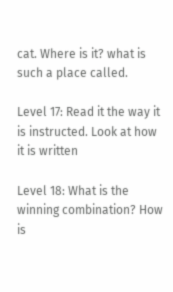cat. Where is it? what is such a place called.

Level 17: Read it the way it is instructed. Look at how it is written

Level 18: What is the winning combination? How is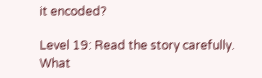it encoded?

Level 19: Read the story carefully. What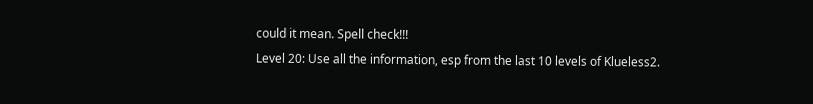could it mean. Spell check!!!
Level 20: Use all the information, esp from the last 10 levels of Klueless2.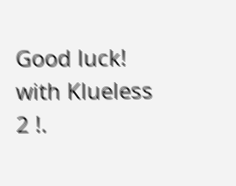Good luck! with Klueless 2 !.